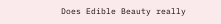Does Edible Beauty really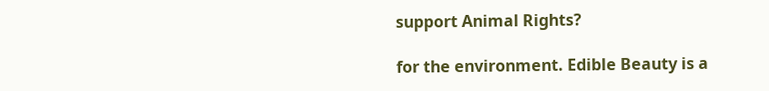support Animal Rights?

for the environment. Edible Beauty is a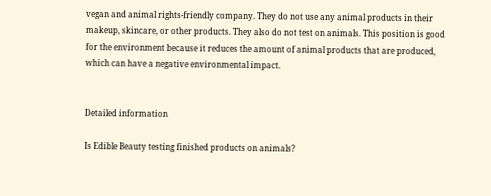vegan and animal rights-friendly company. They do not use any animal products in their makeup, skincare, or other products. They also do not test on animals. This position is good for the environment because it reduces the amount of animal products that are produced, which can have a negative environmental impact.


Detailed information

Is Edible Beauty testing finished products on animals?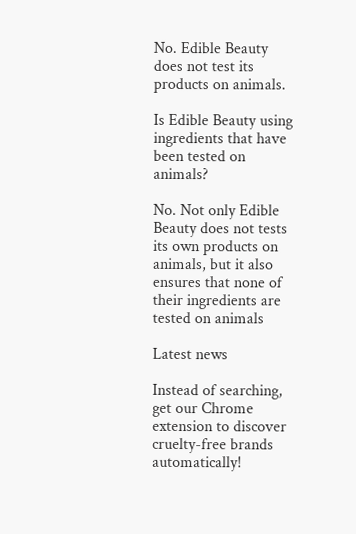No. Edible Beauty does not test its products on animals.

Is Edible Beauty using ingredients that have been tested on animals?

No. Not only Edible Beauty does not tests its own products on animals, but it also ensures that none of their ingredients are tested on animals

Latest news

Instead of searching, get our Chrome extension to discover cruelty-free brands automatically!